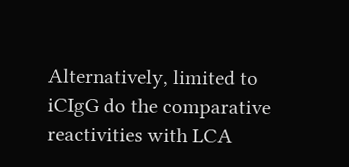Alternatively, limited to iCIgG do the comparative reactivities with LCA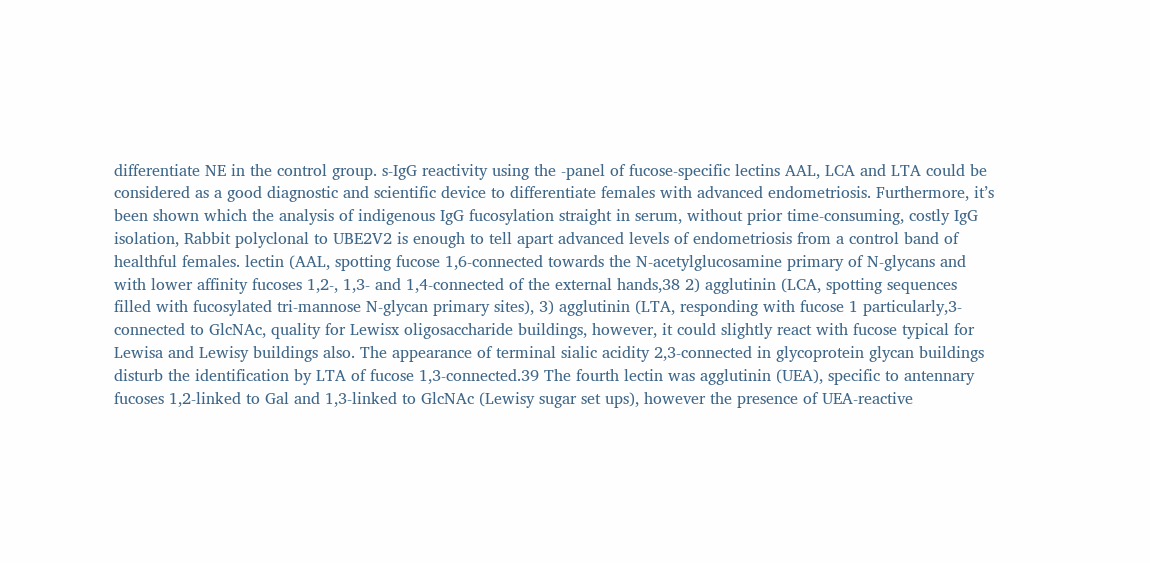differentiate NE in the control group. s-IgG reactivity using the -panel of fucose-specific lectins AAL, LCA and LTA could be considered as a good diagnostic and scientific device to differentiate females with advanced endometriosis. Furthermore, it’s been shown which the analysis of indigenous IgG fucosylation straight in serum, without prior time-consuming, costly IgG isolation, Rabbit polyclonal to UBE2V2 is enough to tell apart advanced levels of endometriosis from a control band of healthful females. lectin (AAL, spotting fucose 1,6-connected towards the N-acetylglucosamine primary of N-glycans and with lower affinity fucoses 1,2-, 1,3- and 1,4-connected of the external hands,38 2) agglutinin (LCA, spotting sequences filled with fucosylated tri-mannose N-glycan primary sites), 3) agglutinin (LTA, responding with fucose 1 particularly,3-connected to GlcNAc, quality for Lewisx oligosaccharide buildings, however, it could slightly react with fucose typical for Lewisa and Lewisy buildings also. The appearance of terminal sialic acidity 2,3-connected in glycoprotein glycan buildings disturb the identification by LTA of fucose 1,3-connected.39 The fourth lectin was agglutinin (UEA), specific to antennary fucoses 1,2-linked to Gal and 1,3-linked to GlcNAc (Lewisy sugar set ups), however the presence of UEA-reactive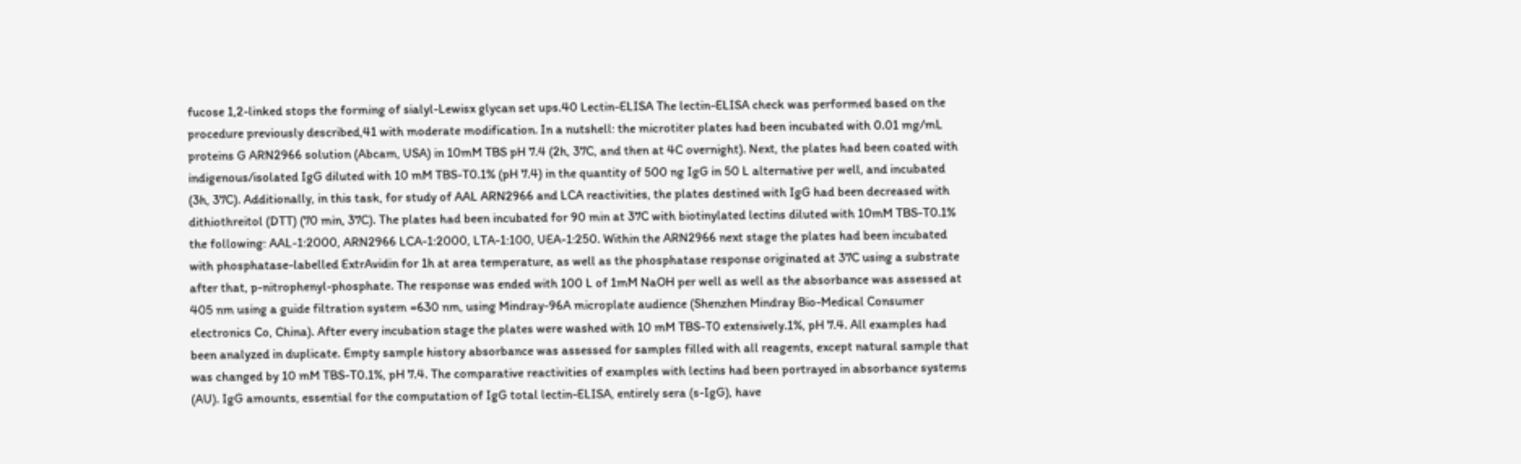fucose 1,2-linked stops the forming of sialyl-Lewisx glycan set ups.40 Lectin-ELISA The lectin-ELISA check was performed based on the procedure previously described,41 with moderate modification. In a nutshell: the microtiter plates had been incubated with 0.01 mg/mL proteins G ARN2966 solution (Abcam, USA) in 10mM TBS pH 7.4 (2h, 37C, and then at 4C overnight). Next, the plates had been coated with indigenous/isolated IgG diluted with 10 mM TBS-T0.1% (pH 7.4) in the quantity of 500 ng IgG in 50 L alternative per well, and incubated (3h, 37C). Additionally, in this task, for study of AAL ARN2966 and LCA reactivities, the plates destined with IgG had been decreased with dithiothreitol (DTT) (70 min, 37C). The plates had been incubated for 90 min at 37C with biotinylated lectins diluted with 10mM TBS-T0.1% the following: AAL-1:2000, ARN2966 LCA-1:2000, LTA-1:100, UEA-1:250. Within the ARN2966 next stage the plates had been incubated with phosphatase-labelled ExtrAvidin for 1h at area temperature, as well as the phosphatase response originated at 37C using a substrate after that, p-nitrophenyl-phosphate. The response was ended with 100 L of 1mM NaOH per well as well as the absorbance was assessed at 405 nm using a guide filtration system =630 nm, using Mindray-96A microplate audience (Shenzhen Mindray Bio-Medical Consumer electronics Co, China). After every incubation stage the plates were washed with 10 mM TBS-T0 extensively.1%, pH 7.4. All examples had been analyzed in duplicate. Empty sample history absorbance was assessed for samples filled with all reagents, except natural sample that was changed by 10 mM TBS-T0.1%, pH 7.4. The comparative reactivities of examples with lectins had been portrayed in absorbance systems (AU). IgG amounts, essential for the computation of IgG total lectin-ELISA, entirely sera (s-IgG), have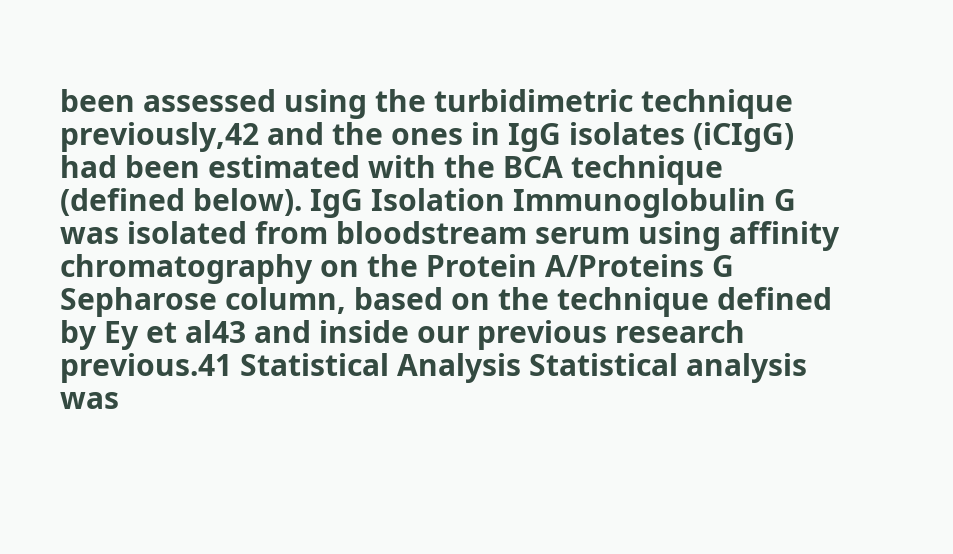been assessed using the turbidimetric technique previously,42 and the ones in IgG isolates (iCIgG) had been estimated with the BCA technique (defined below). IgG Isolation Immunoglobulin G was isolated from bloodstream serum using affinity chromatography on the Protein A/Proteins G Sepharose column, based on the technique defined by Ey et al43 and inside our previous research previous.41 Statistical Analysis Statistical analysis was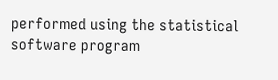performed using the statistical software program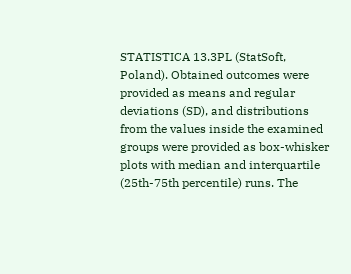STATISTICA 13.3PL (StatSoft, Poland). Obtained outcomes were provided as means and regular deviations (SD), and distributions from the values inside the examined groups were provided as box-whisker plots with median and interquartile (25th-75th percentile) runs. The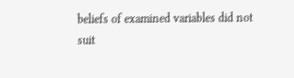beliefs of examined variables did not suit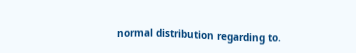normal distribution regarding to.